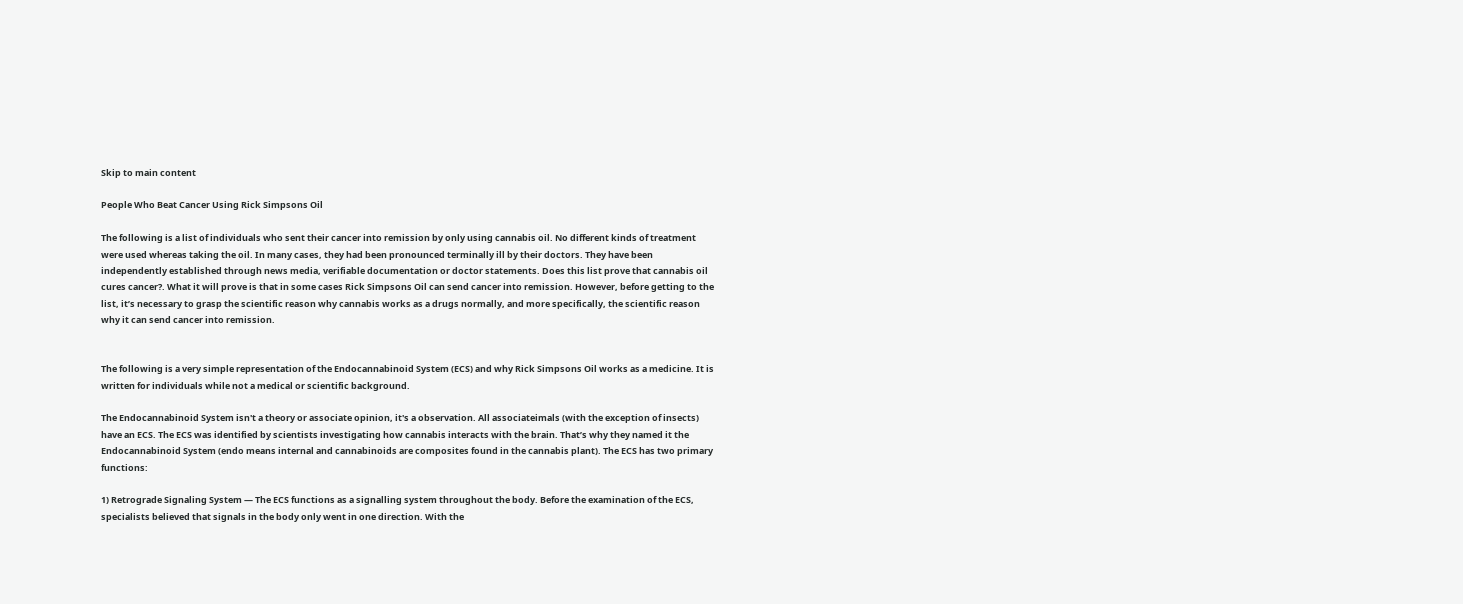Skip to main content

People Who Beat Cancer Using Rick Simpsons Oil

The following is a list of individuals who sent their cancer into remission by only using cannabis oil. No different kinds of treatment were used whereas taking the oil. In many cases, they had been pronounced terminally ill by their doctors. They have been independently established through news media, verifiable documentation or doctor statements. Does this list prove that cannabis oil cures cancer?. What it will prove is that in some cases Rick Simpsons Oil can send cancer into remission. However, before getting to the list, it’s necessary to grasp the scientific reason why cannabis works as a drugs normally, and more specifically, the scientific reason why it can send cancer into remission.


The following is a very simple representation of the Endocannabinoid System (ECS) and why Rick Simpsons Oil works as a medicine. It is written for individuals while not a medical or scientific background.

The Endocannabinoid System isn't a theory or associate opinion, it's a observation. All associateimals (with the exception of insects) have an ECS. The ECS was identified by scientists investigating how cannabis interacts with the brain. That’s why they named it the Endocannabinoid System (endo means internal and cannabinoids are composites found in the cannabis plant). The ECS has two primary functions:

1) Retrograde Signaling System — The ECS functions as a signalling system throughout the body. Before the examination of the ECS, specialists believed that signals in the body only went in one direction. With the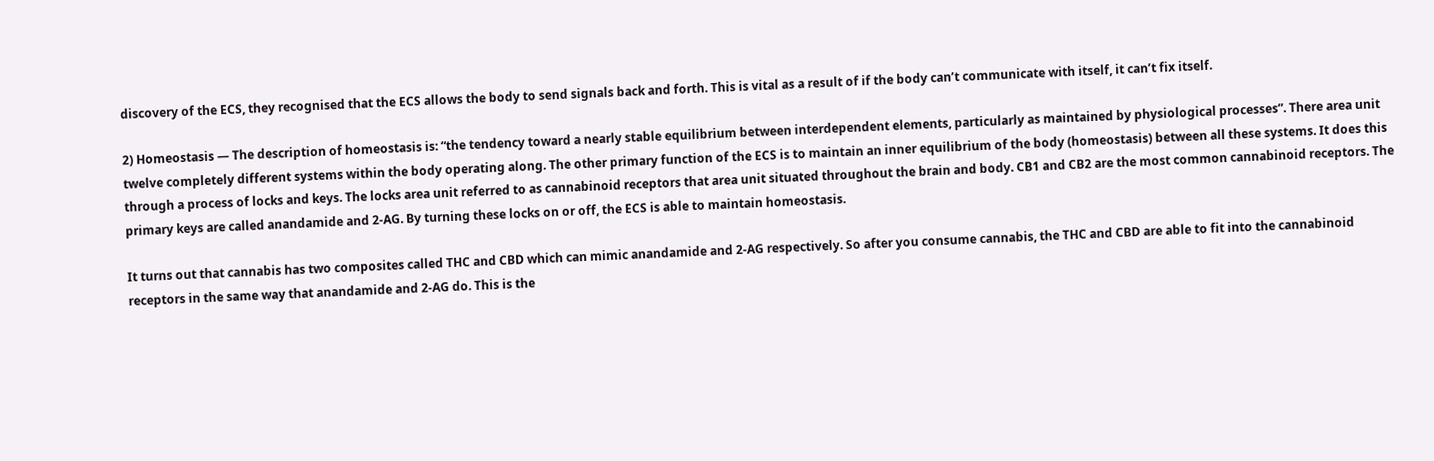discovery of the ECS, they recognised that the ECS allows the body to send signals back and forth. This is vital as a result of if the body can’t communicate with itself, it can’t fix itself.

2) Homeostasis — The description of homeostasis is: “the tendency toward a nearly stable equilibrium between interdependent elements, particularly as maintained by physiological processes”. There area unit twelve completely different systems within the body operating along. The other primary function of the ECS is to maintain an inner equilibrium of the body (homeostasis) between all these systems. It does this through a process of locks and keys. The locks area unit referred to as cannabinoid receptors that area unit situated throughout the brain and body. CB1 and CB2 are the most common cannabinoid receptors. The primary keys are called anandamide and 2-AG. By turning these locks on or off, the ECS is able to maintain homeostasis.

It turns out that cannabis has two composites called THC and CBD which can mimic anandamide and 2-AG respectively. So after you consume cannabis, the THC and CBD are able to fit into the cannabinoid receptors in the same way that anandamide and 2-AG do. This is the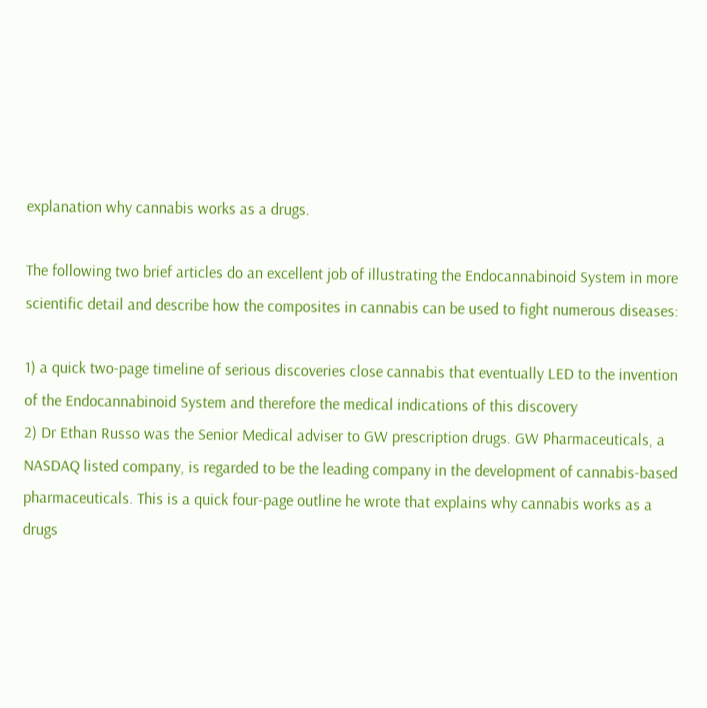explanation why cannabis works as a drugs.

The following two brief articles do an excellent job of illustrating the Endocannabinoid System in more scientific detail and describe how the composites in cannabis can be used to fight numerous diseases:

1) a quick two-page timeline of serious discoveries close cannabis that eventually LED to the invention of the Endocannabinoid System and therefore the medical indications of this discovery
2) Dr Ethan Russo was the Senior Medical adviser to GW prescription drugs. GW Pharmaceuticals, a NASDAQ listed company, is regarded to be the leading company in the development of cannabis-based pharmaceuticals. This is a quick four-page outline he wrote that explains why cannabis works as a drugs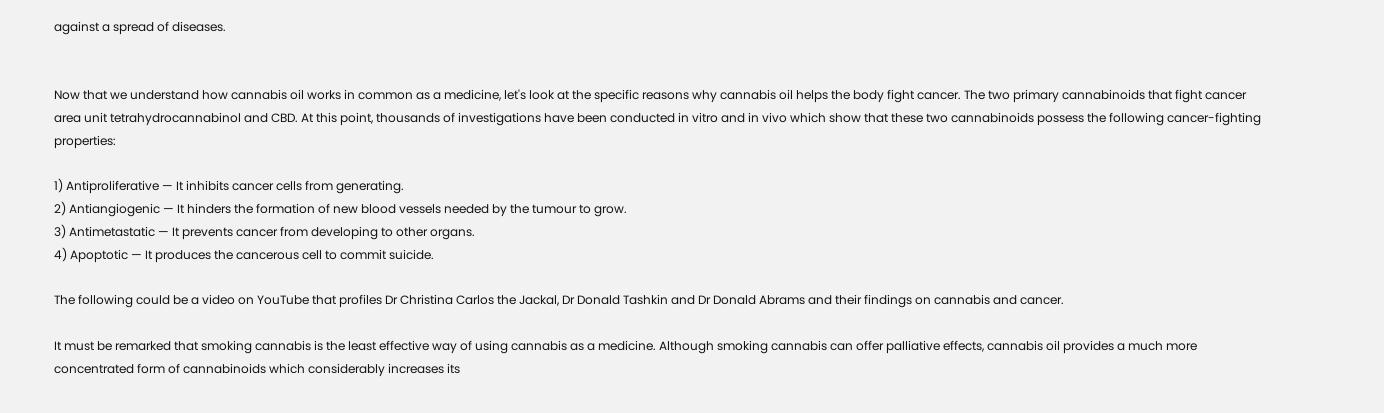against a spread of diseases.


Now that we understand how cannabis oil works in common as a medicine, let's look at the specific reasons why cannabis oil helps the body fight cancer. The two primary cannabinoids that fight cancer area unit tetrahydrocannabinol and CBD. At this point, thousands of investigations have been conducted in vitro and in vivo which show that these two cannabinoids possess the following cancer-fighting properties:

1) Antiproliferative — It inhibits cancer cells from generating.
2) Antiangiogenic — It hinders the formation of new blood vessels needed by the tumour to grow.
3) Antimetastatic — It prevents cancer from developing to other organs.
4) Apoptotic — It produces the cancerous cell to commit suicide.

The following could be a video on YouTube that profiles Dr Christina Carlos the Jackal, Dr Donald Tashkin and Dr Donald Abrams and their findings on cannabis and cancer.

It must be remarked that smoking cannabis is the least effective way of using cannabis as a medicine. Although smoking cannabis can offer palliative effects, cannabis oil provides a much more concentrated form of cannabinoids which considerably increases its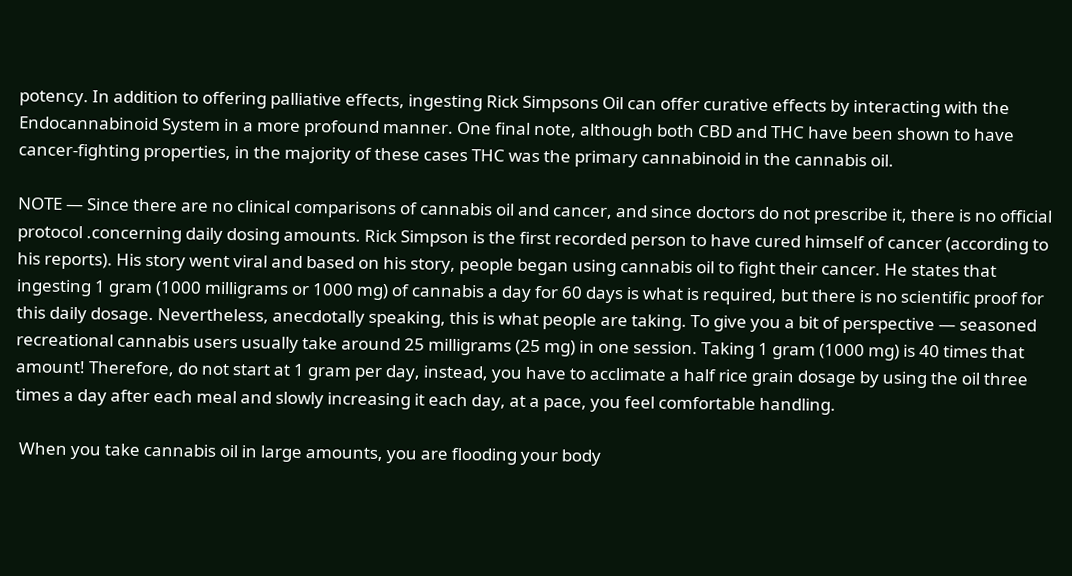potency. In addition to offering palliative effects, ingesting Rick Simpsons Oil can offer curative effects by interacting with the Endocannabinoid System in a more profound manner. One final note, although both CBD and THC have been shown to have cancer-fighting properties, in the majority of these cases THC was the primary cannabinoid in the cannabis oil.

NOTE — Since there are no clinical comparisons of cannabis oil and cancer, and since doctors do not prescribe it, there is no official protocol .concerning daily dosing amounts. Rick Simpson is the first recorded person to have cured himself of cancer (according to his reports). His story went viral and based on his story, people began using cannabis oil to fight their cancer. He states that ingesting 1 gram (1000 milligrams or 1000 mg) of cannabis a day for 60 days is what is required, but there is no scientific proof for this daily dosage. Nevertheless, anecdotally speaking, this is what people are taking. To give you a bit of perspective — seasoned recreational cannabis users usually take around 25 milligrams (25 mg) in one session. Taking 1 gram (1000 mg) is 40 times that amount! Therefore, do not start at 1 gram per day, instead, you have to acclimate a half rice grain dosage by using the oil three times a day after each meal and slowly increasing it each day, at a pace, you feel comfortable handling.

 When you take cannabis oil in large amounts, you are flooding your body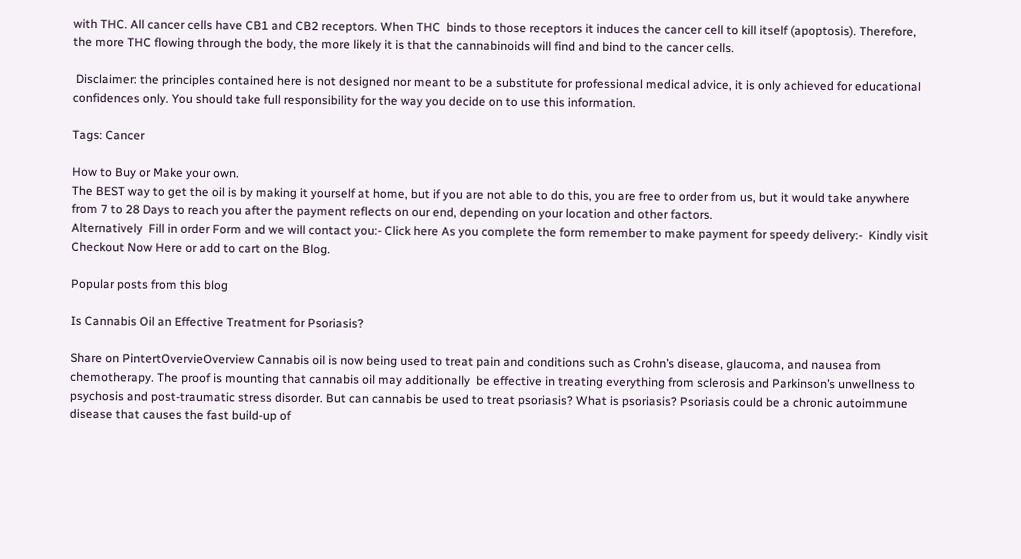with THC. All cancer cells have CB1 and CB2 receptors. When THC  binds to those receptors it induces the cancer cell to kill itself (apoptosis). Therefore, the more THC flowing through the body, the more likely it is that the cannabinoids will find and bind to the cancer cells.

 Disclaimer: the principles contained here is not designed nor meant to be a substitute for professional medical advice, it is only achieved for educational confidences only. You should take full responsibility for the way you decide on to use this information.

Tags: Cancer

How to Buy or Make your own.
The BEST way to get the oil is by making it yourself at home, but if you are not able to do this, you are free to order from us, but it would take anywhere from 7 to 28 Days to reach you after the payment reflects on our end, depending on your location and other factors.
Alternatively  Fill in order Form and we will contact you:- Click here As you complete the form remember to make payment for speedy delivery:-  Kindly visit Checkout Now Here or add to cart on the Blog.

Popular posts from this blog

Is Cannabis Oil an Effective Treatment for Psoriasis?

Share on PintertOvervieOverview Cannabis oil is now being used to treat pain and conditions such as Crohn’s disease, glaucoma, and nausea from chemotherapy. The proof is mounting that cannabis oil may additionally  be effective in treating everything from sclerosis and Parkinson’s unwellness to psychosis and post-traumatic stress disorder. But can cannabis be used to treat psoriasis? What is psoriasis? Psoriasis could be a chronic autoimmune disease that causes the fast build-up of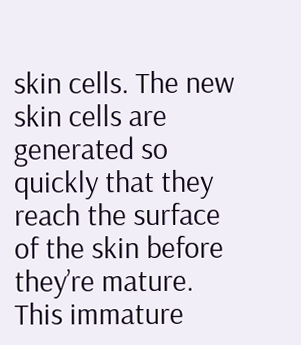skin cells. The new skin cells are generated so quickly that they reach the surface of the skin before they’re mature. This immature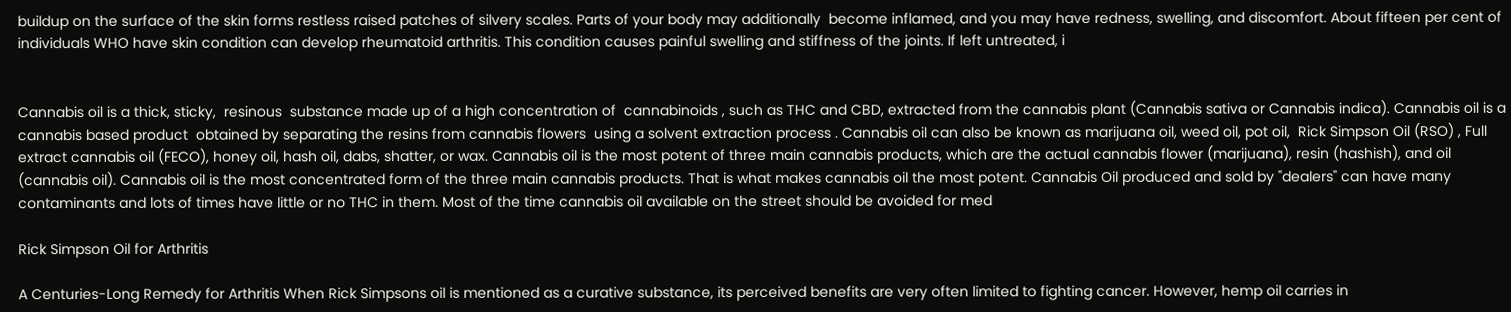buildup on the surface of the skin forms restless raised patches of silvery scales. Parts of your body may additionally  become inflamed, and you may have redness, swelling, and discomfort. About fifteen per cent of individuals WHO have skin condition can develop rheumatoid arthritis. This condition causes painful swelling and stiffness of the joints. If left untreated, i


Cannabis oil is a thick, sticky,  resinous  substance made up of a high concentration of  cannabinoids , such as THC and CBD, extracted from the cannabis plant (Cannabis sativa or Cannabis indica). Cannabis oil is a cannabis based product  obtained by separating the resins from cannabis flowers  using a solvent extraction process . Cannabis oil can also be known as marijuana oil, weed oil, pot oil,  Rick Simpson Oil (RSO) , Full extract cannabis oil (FECO), honey oil, hash oil, dabs, shatter, or wax. Cannabis oil is the most potent of three main cannabis products, which are the actual cannabis flower (marijuana), resin (hashish), and oil (cannabis oil). Cannabis oil is the most concentrated form of the three main cannabis products. That is what makes cannabis oil the most potent. Cannabis Oil produced and sold by "dealers" can have many contaminants and lots of times have little or no THC in them. Most of the time cannabis oil available on the street should be avoided for med

Rick Simpson Oil for Arthritis

A Centuries-Long Remedy for Arthritis When Rick Simpsons oil is mentioned as a curative substance, its perceived benefits are very often limited to fighting cancer. However, hemp oil carries in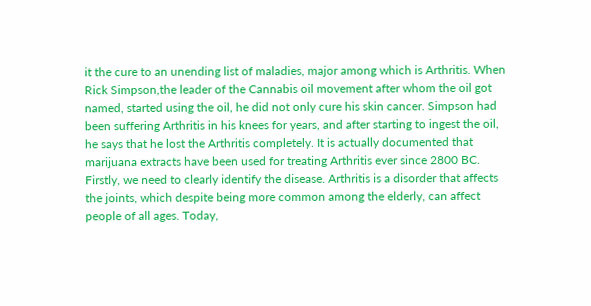it the cure to an unending list of maladies, major among which is Arthritis. When Rick Simpson,the leader of the Cannabis oil movement after whom the oil got named, started using the oil, he did not only cure his skin cancer. Simpson had been suffering Arthritis in his knees for years, and after starting to ingest the oil, he says that he lost the Arthritis completely. It is actually documented that marijuana extracts have been used for treating Arthritis ever since 2800 BC. Firstly, we need to clearly identify the disease. Arthritis is a disorder that affects the joints, which despite being more common among the elderly, can affect people of all ages. Today,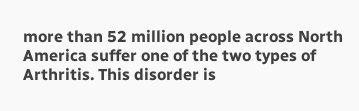more than 52 million people across North America suffer one of the two types of Arthritis. This disorder is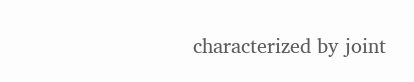characterized by joint